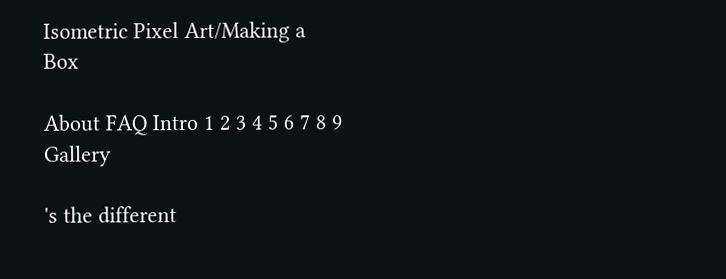Isometric Pixel Art/Making a Box

About FAQ Intro 1 2 3 4 5 6 7 8 9 Gallery

's the different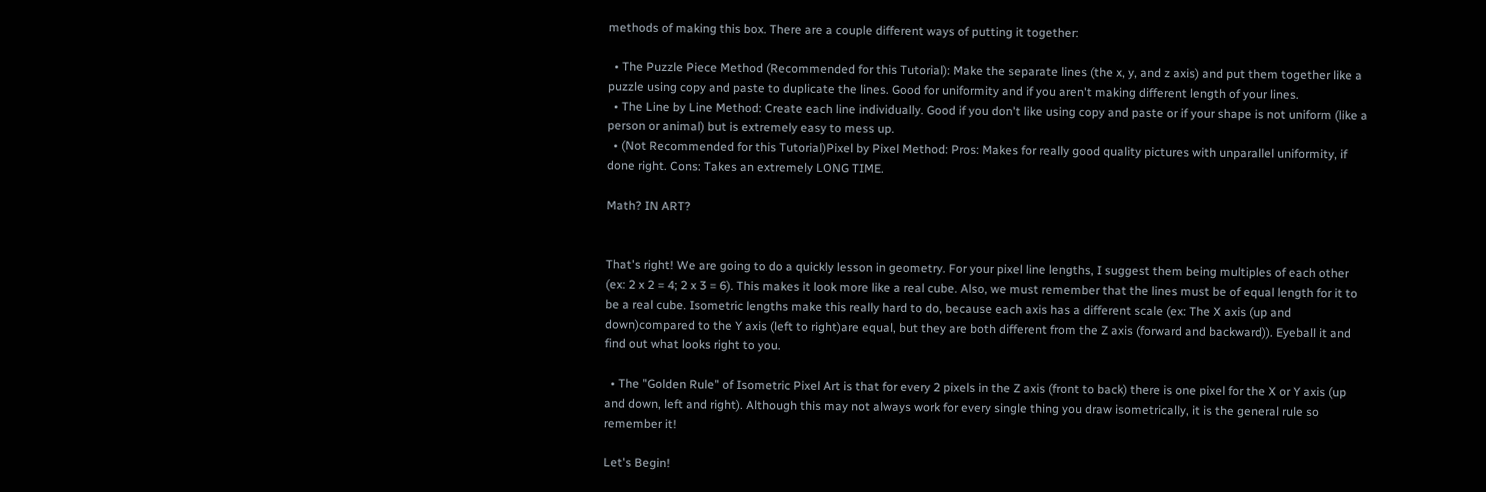methods of making this box. There are a couple different ways of putting it together:

  • The Puzzle Piece Method (Recommended for this Tutorial): Make the separate lines (the x, y, and z axis) and put them together like a puzzle using copy and paste to duplicate the lines. Good for uniformity and if you aren't making different length of your lines.
  • The Line by Line Method: Create each line individually. Good if you don't like using copy and paste or if your shape is not uniform (like a person or animal) but is extremely easy to mess up.
  • (Not Recommended for this Tutorial)Pixel by Pixel Method: Pros: Makes for really good quality pictures with unparallel uniformity, if done right. Cons: Takes an extremely LONG TIME.

Math? IN ART?


That's right! We are going to do a quickly lesson in geometry. For your pixel line lengths, I suggest them being multiples of each other (ex: 2 x 2 = 4; 2 x 3 = 6). This makes it look more like a real cube. Also, we must remember that the lines must be of equal length for it to be a real cube. Isometric lengths make this really hard to do, because each axis has a different scale (ex: The X axis (up and down)compared to the Y axis (left to right)are equal, but they are both different from the Z axis (forward and backward)). Eyeball it and find out what looks right to you.

  • The "Golden Rule" of Isometric Pixel Art is that for every 2 pixels in the Z axis (front to back) there is one pixel for the X or Y axis (up and down, left and right). Although this may not always work for every single thing you draw isometrically, it is the general rule so remember it!

Let's Begin!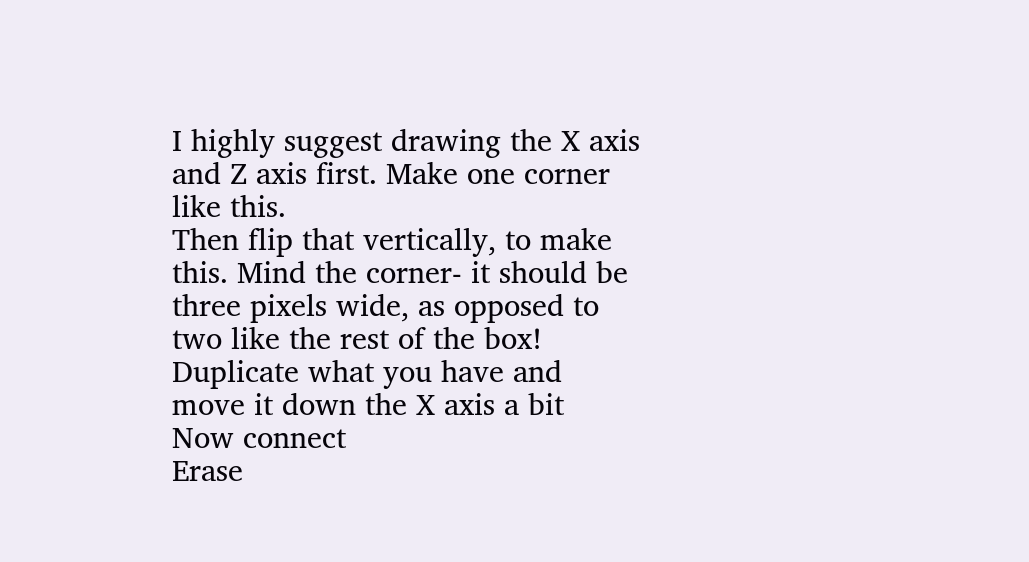I highly suggest drawing the X axis and Z axis first. Make one corner like this.
Then flip that vertically, to make this. Mind the corner- it should be three pixels wide, as opposed to two like the rest of the box!
Duplicate what you have and move it down the X axis a bit
Now connect
Erase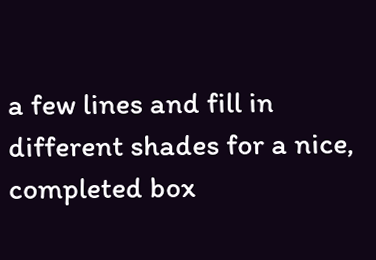a few lines and fill in different shades for a nice, completed box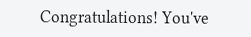Congratulations! You've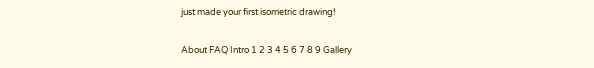just made your first isometric drawing!

About FAQ Intro 1 2 3 4 5 6 7 8 9 Gallery